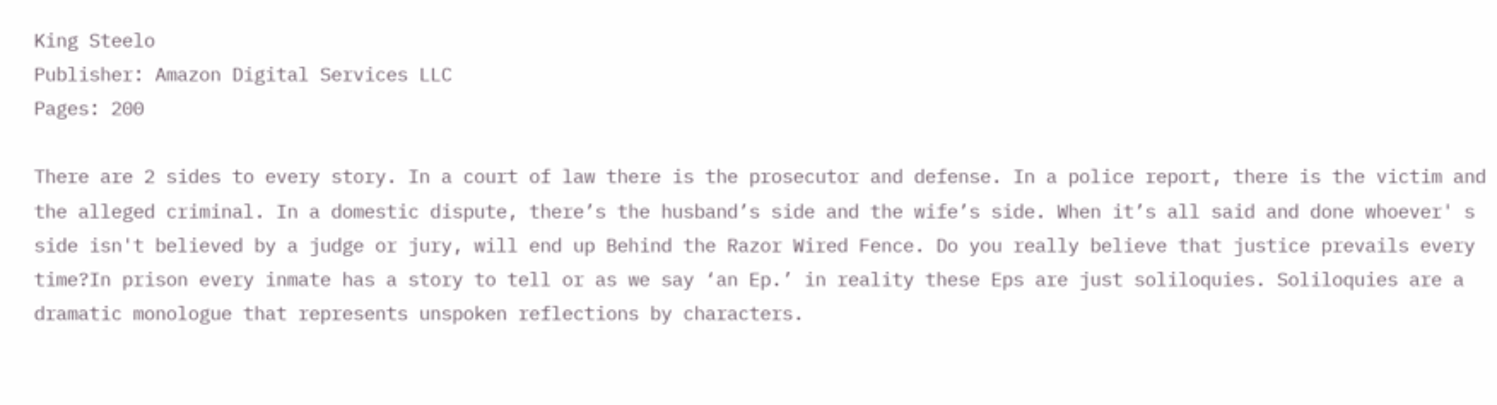King Steelo
Publisher: Amazon Digital Services LLC
Pages: 200

There are 2 sides to every story. In a court of law there is the prosecutor and defense. In a police report, there is the victim and the alleged criminal. In a domestic dispute, there’s the husband’s side and the wife’s side. When it’s all said and done whoever' s side isn't believed by a judge or jury, will end up Behind the Razor Wired Fence. Do you really believe that justice prevails every time?In prison every inmate has a story to tell or as we say ‘an Ep.’ in reality these Eps are just soliloquies. Soliloquies are a dramatic monologue that represents unspoken reflections by characters.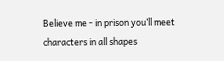Believe me - in prison you’ll meet characters in all shapes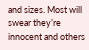and sizes. Most will swear they’re innocent and others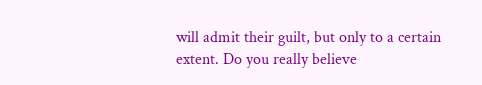will admit their guilt, but only to a certain extent. Do you really believe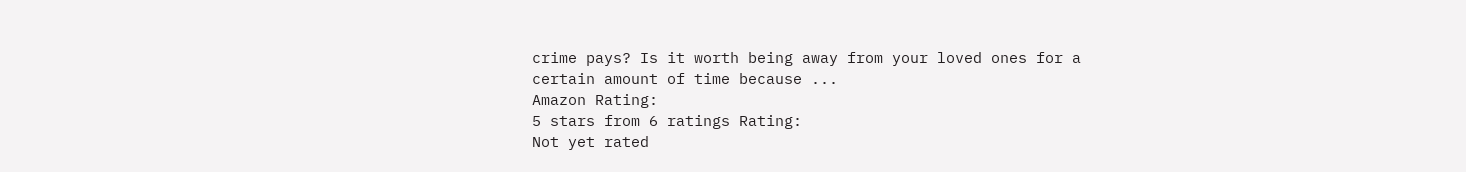crime pays? Is it worth being away from your loved ones for a certain amount of time because ...
Amazon Rating:
5 stars from 6 ratings Rating:
Not yet rated